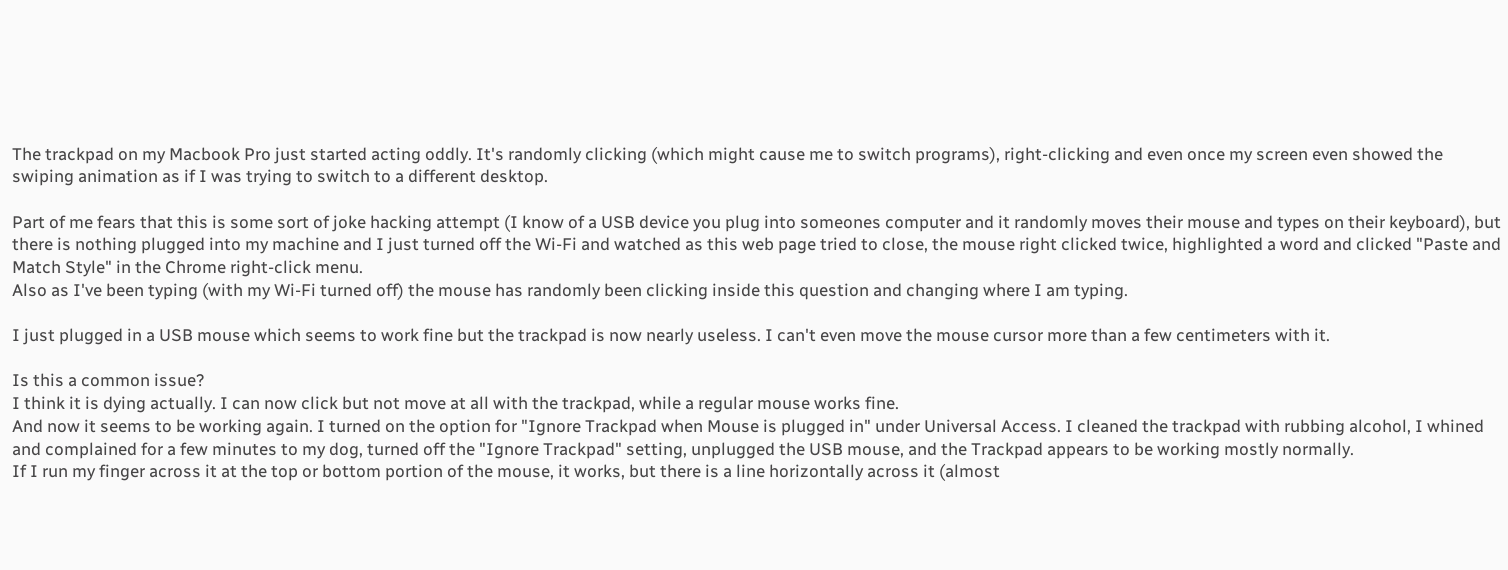The trackpad on my Macbook Pro just started acting oddly. It's randomly clicking (which might cause me to switch programs), right-clicking and even once my screen even showed the swiping animation as if I was trying to switch to a different desktop.

Part of me fears that this is some sort of joke hacking attempt (I know of a USB device you plug into someones computer and it randomly moves their mouse and types on their keyboard), but there is nothing plugged into my machine and I just turned off the Wi-Fi and watched as this web page tried to close, the mouse right clicked twice, highlighted a word and clicked "Paste and Match Style" in the Chrome right-click menu.
Also as I've been typing (with my Wi-Fi turned off) the mouse has randomly been clicking inside this question and changing where I am typing.

I just plugged in a USB mouse which seems to work fine but the trackpad is now nearly useless. I can't even move the mouse cursor more than a few centimeters with it.

Is this a common issue?
I think it is dying actually. I can now click but not move at all with the trackpad, while a regular mouse works fine.
And now it seems to be working again. I turned on the option for "Ignore Trackpad when Mouse is plugged in" under Universal Access. I cleaned the trackpad with rubbing alcohol, I whined and complained for a few minutes to my dog, turned off the "Ignore Trackpad" setting, unplugged the USB mouse, and the Trackpad appears to be working mostly normally.
If I run my finger across it at the top or bottom portion of the mouse, it works, but there is a line horizontally across it (almost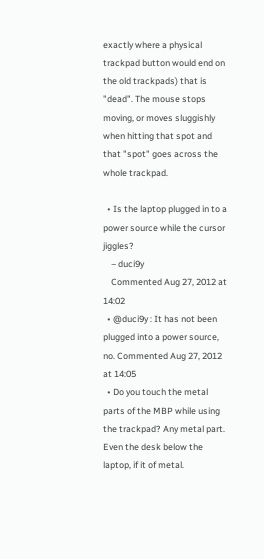exactly where a physical trackpad button would end on the old trackpads) that is "dead". The mouse stops moving, or moves sluggishly when hitting that spot and that "spot" goes across the whole trackpad.

  • Is the laptop plugged in to a power source while the cursor jiggles?
    – duci9y
    Commented Aug 27, 2012 at 14:02
  • @duci9y : It has not been plugged into a power source, no. Commented Aug 27, 2012 at 14:05
  • Do you touch the metal parts of the MBP while using the trackpad? Any metal part. Even the desk below the laptop, if it of metal.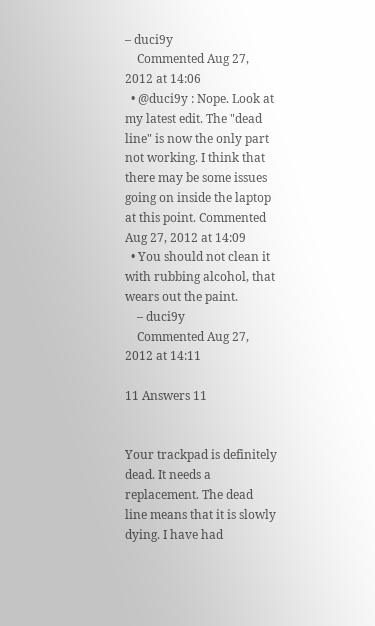– duci9y
    Commented Aug 27, 2012 at 14:06
  • @duci9y : Nope. Look at my latest edit. The "dead line" is now the only part not working. I think that there may be some issues going on inside the laptop at this point. Commented Aug 27, 2012 at 14:09
  • You should not clean it with rubbing alcohol, that wears out the paint.
    – duci9y
    Commented Aug 27, 2012 at 14:11

11 Answers 11


Your trackpad is definitely dead. It needs a replacement. The dead line means that it is slowly dying. I have had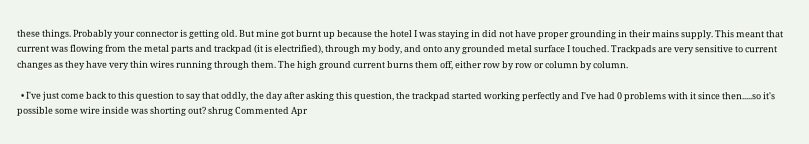these things. Probably your connector is getting old. But mine got burnt up because the hotel I was staying in did not have proper grounding in their mains supply. This meant that current was flowing from the metal parts and trackpad (it is electrified), through my body, and onto any grounded metal surface I touched. Trackpads are very sensitive to current changes as they have very thin wires running through them. The high ground current burns them off, either row by row or column by column.

  • I've just come back to this question to say that oddly, the day after asking this question, the trackpad started working perfectly and I've had 0 problems with it since then.....so it's possible some wire inside was shorting out? shrug Commented Apr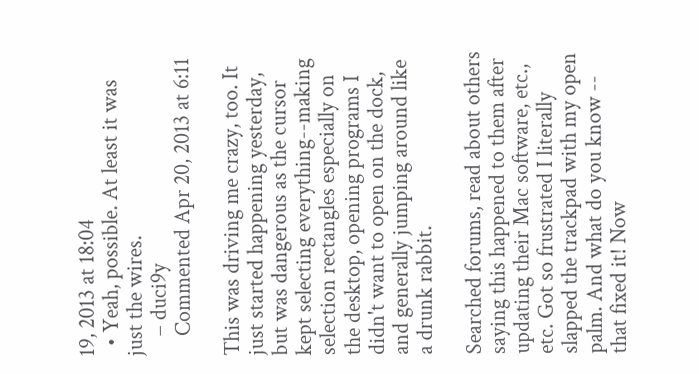19, 2013 at 18:04
  • Yeah, possible. At least it was just the wires.
    – duci9y
    Commented Apr 20, 2013 at 6:11

This was driving me crazy, too. It just started happening yesterday, but was dangerous as the cursor kept selecting everything--making selection rectangles especially on the desktop, opening programs I didn't want to open on the dock, and generally jumping around like a drunk rabbit.

Searched forums, read about others saying this happened to them after updating their Mac software, etc., etc. Got so frustrated I literally slapped the trackpad with my open palm. And what do you know -- that fixed it! Now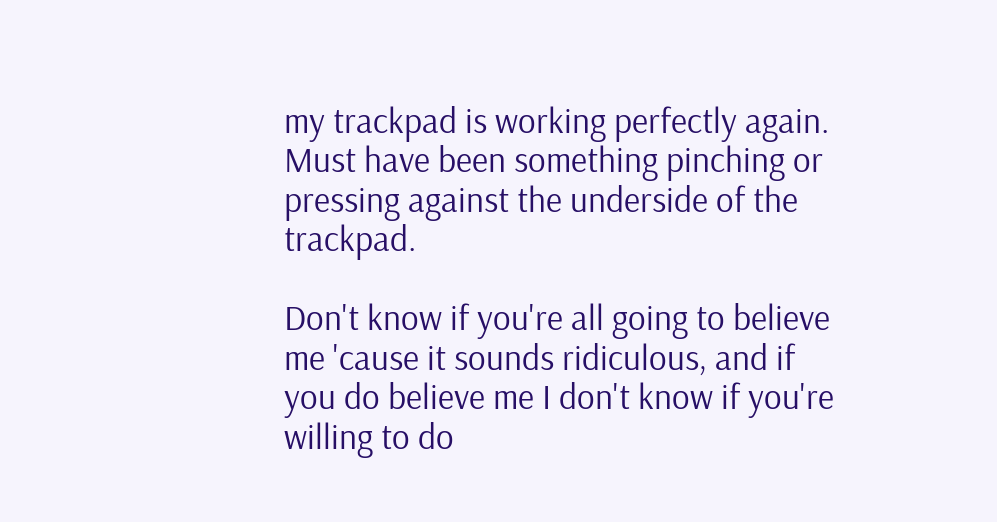my trackpad is working perfectly again. Must have been something pinching or pressing against the underside of the trackpad.

Don't know if you're all going to believe me 'cause it sounds ridiculous, and if you do believe me I don't know if you're willing to do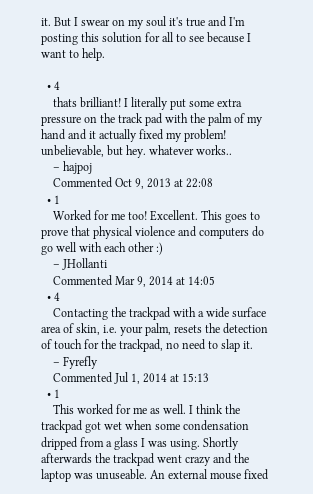it. But I swear on my soul it's true and I'm posting this solution for all to see because I want to help.

  • 4
    thats brilliant! I literally put some extra pressure on the track pad with the palm of my hand and it actually fixed my problem! unbelievable, but hey. whatever works..
    – hajpoj
    Commented Oct 9, 2013 at 22:08
  • 1
    Worked for me too! Excellent. This goes to prove that physical violence and computers do go well with each other :)
    – JHollanti
    Commented Mar 9, 2014 at 14:05
  • 4
    Contacting the trackpad with a wide surface area of skin, i.e. your palm, resets the detection of touch for the trackpad, no need to slap it.
    – Fyrefly
    Commented Jul 1, 2014 at 15:13
  • 1
    This worked for me as well. I think the trackpad got wet when some condensation dripped from a glass I was using. Shortly afterwards the trackpad went crazy and the laptop was unuseable. An external mouse fixed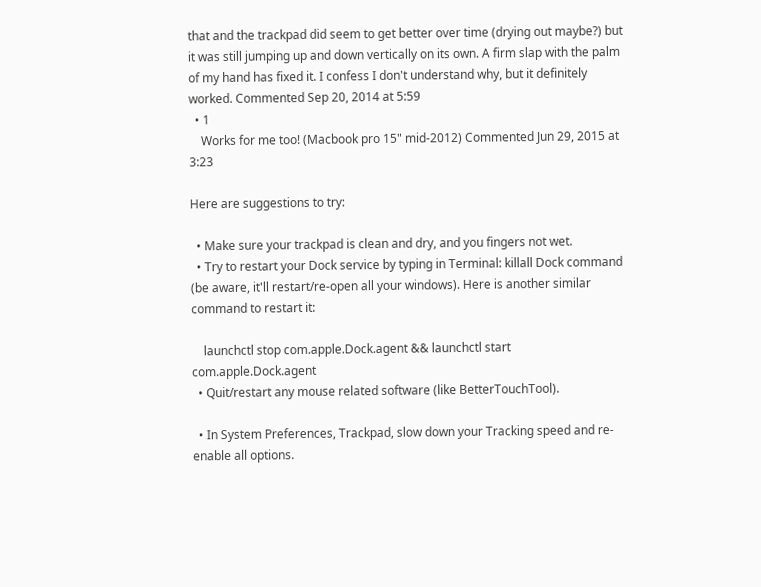that and the trackpad did seem to get better over time (drying out maybe?) but it was still jumping up and down vertically on its own. A firm slap with the palm of my hand has fixed it. I confess I don't understand why, but it definitely worked. Commented Sep 20, 2014 at 5:59
  • 1
    Works for me too! (Macbook pro 15" mid-2012) Commented Jun 29, 2015 at 3:23

Here are suggestions to try:

  • Make sure your trackpad is clean and dry, and you fingers not wet.
  • Try to restart your Dock service by typing in Terminal: killall Dock command (be aware, it'll restart/re-open all your windows). Here is another similar command to restart it:

    launchctl stop com.apple.Dock.agent && launchctl start com.apple.Dock.agent
  • Quit/restart any mouse related software (like BetterTouchTool).

  • In System Preferences, Trackpad, slow down your Tracking speed and re-enable all options.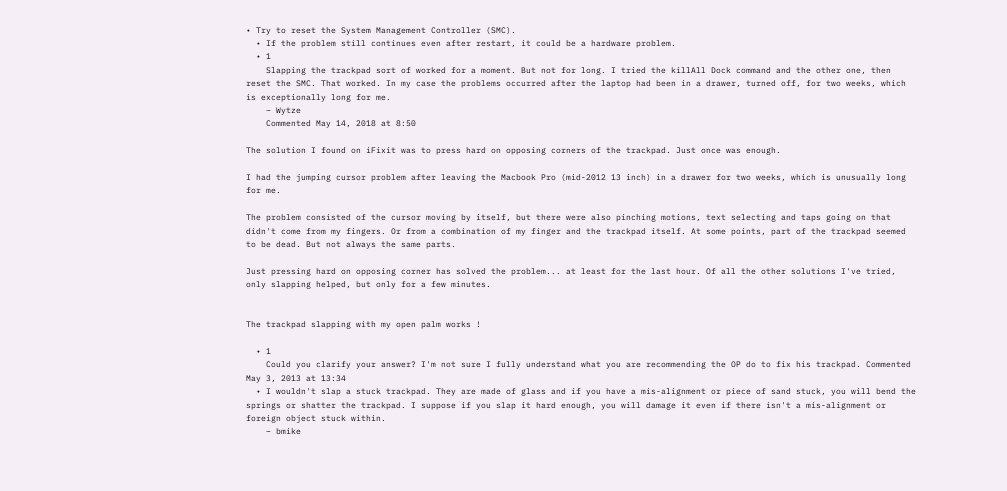• Try to reset the System Management Controller (SMC).
  • If the problem still continues even after restart, it could be a hardware problem.
  • 1
    Slapping the trackpad sort of worked for a moment. But not for long. I tried the killAll Dock command and the other one, then reset the SMC. That worked. In my case the problems occurred after the laptop had been in a drawer, turned off, for two weeks, which is exceptionally long for me.
    – Wytze
    Commented May 14, 2018 at 8:50

The solution I found on iFixit was to press hard on opposing corners of the trackpad. Just once was enough.

I had the jumping cursor problem after leaving the Macbook Pro (mid-2012 13 inch) in a drawer for two weeks, which is unusually long for me.

The problem consisted of the cursor moving by itself, but there were also pinching motions, text selecting and taps going on that didn't come from my fingers. Or from a combination of my finger and the trackpad itself. At some points, part of the trackpad seemed to be dead. But not always the same parts.

Just pressing hard on opposing corner has solved the problem... at least for the last hour. Of all the other solutions I've tried, only slapping helped, but only for a few minutes.


The trackpad slapping with my open palm works !

  • 1
    Could you clarify your answer? I'm not sure I fully understand what you are recommending the OP do to fix his trackpad. Commented May 3, 2013 at 13:34
  • I wouldn't slap a stuck trackpad. They are made of glass and if you have a mis-alignment or piece of sand stuck, you will bend the springs or shatter the trackpad. I suppose if you slap it hard enough, you will damage it even if there isn't a mis-alignment or foreign object stuck within.
    – bmike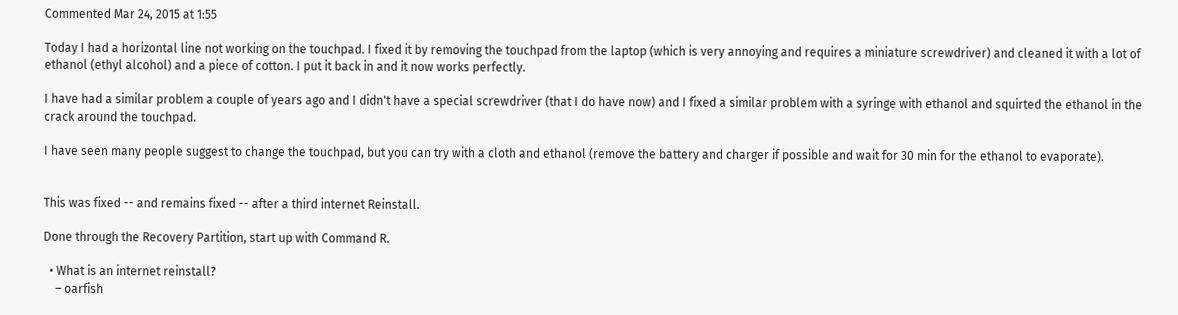Commented Mar 24, 2015 at 1:55

Today I had a horizontal line not working on the touchpad. I fixed it by removing the touchpad from the laptop (which is very annoying and requires a miniature screwdriver) and cleaned it with a lot of ethanol (ethyl alcohol) and a piece of cotton. I put it back in and it now works perfectly.

I have had a similar problem a couple of years ago and I didn't have a special screwdriver (that I do have now) and I fixed a similar problem with a syringe with ethanol and squirted the ethanol in the crack around the touchpad.

I have seen many people suggest to change the touchpad, but you can try with a cloth and ethanol (remove the battery and charger if possible and wait for 30 min for the ethanol to evaporate).


This was fixed -- and remains fixed -- after a third internet Reinstall.

Done through the Recovery Partition, start up with Command R.

  • What is an internet reinstall?
    – oarfish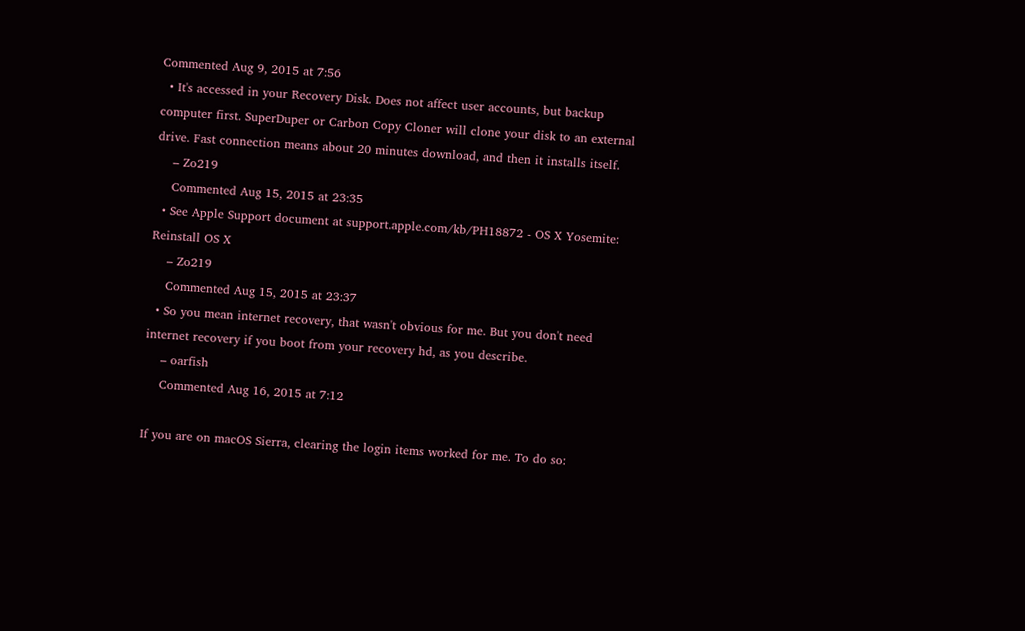Commented Aug 9, 2015 at 7:56
  • It's accessed in your Recovery Disk. Does not affect user accounts, but backup computer first. SuperDuper or Carbon Copy Cloner will clone your disk to an external drive. Fast connection means about 20 minutes download, and then it installs itself.
    – Zo219
    Commented Aug 15, 2015 at 23:35
  • See Apple Support document at support.apple.com/kb/PH18872 - OS X Yosemite: Reinstall OS X
    – Zo219
    Commented Aug 15, 2015 at 23:37
  • So you mean internet recovery, that wasn't obvious for me. But you don't need internet recovery if you boot from your recovery hd, as you describe.
    – oarfish
    Commented Aug 16, 2015 at 7:12

If you are on macOS Sierra, clearing the login items worked for me. To do so: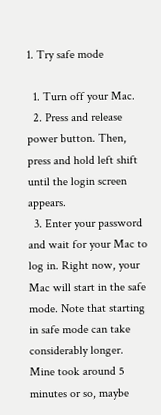1. Try safe mode

  1. Turn off your Mac.
  2. Press and release power button. Then, press and hold left shift until the login screen appears.
  3. Enter your password and wait for your Mac to log in. Right now, your Mac will start in the safe mode. Note that starting in safe mode can take considerably longer. Mine took around 5 minutes or so, maybe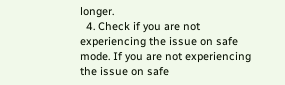longer.
  4. Check if you are not experiencing the issue on safe mode. If you are not experiencing the issue on safe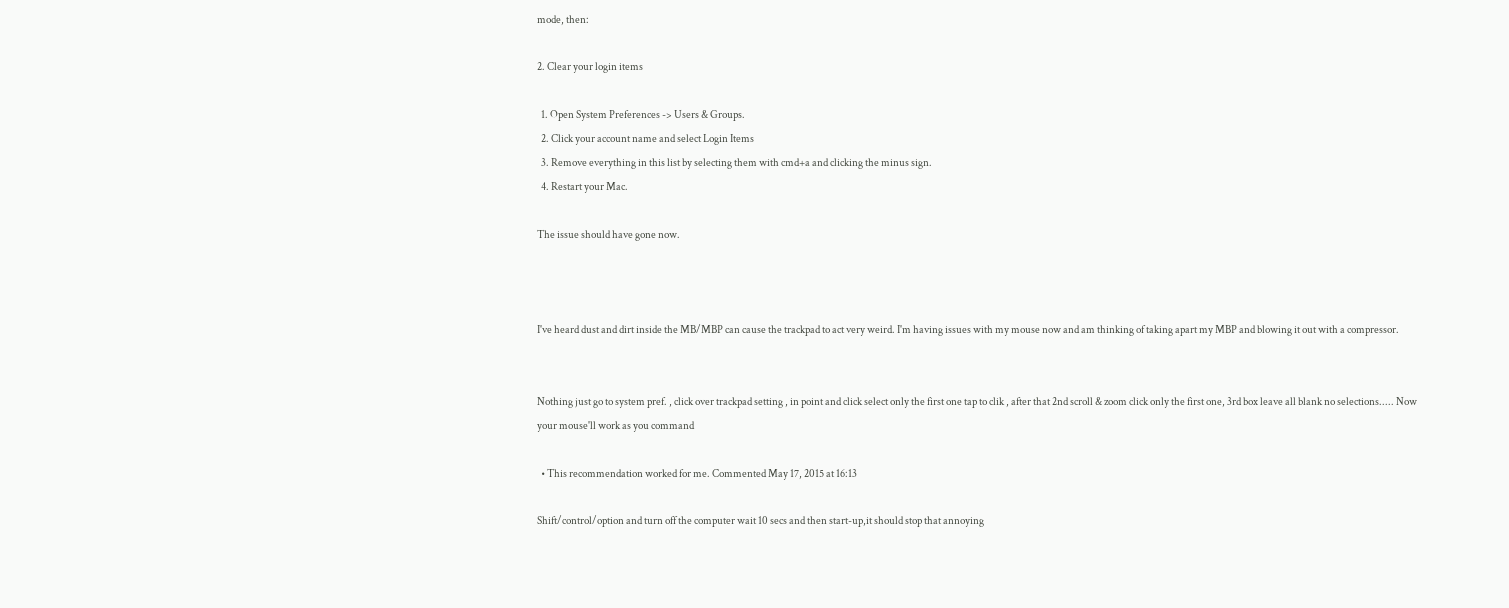mode, then:

2. Clear your login items

  1. Open System Preferences -> Users & Groups.
  2. Click your account name and select Login Items
  3. Remove everything in this list by selecting them with cmd+a and clicking the minus sign.
  4. Restart your Mac.

The issue should have gone now.



I've heard dust and dirt inside the MB/MBP can cause the trackpad to act very weird. I'm having issues with my mouse now and am thinking of taking apart my MBP and blowing it out with a compressor.


Nothing just go to system pref. , click over trackpad setting , in point and click select only the first one tap to clik , after that 2nd scroll & zoom click only the first one, 3rd box leave all blank no selections..... Now your mouse'll work as you command

  • This recommendation worked for me. Commented May 17, 2015 at 16:13

Shift/control/option and turn off the computer wait 10 secs and then start-up,it should stop that annoying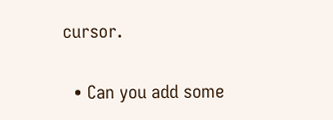cursor.

  • Can you add some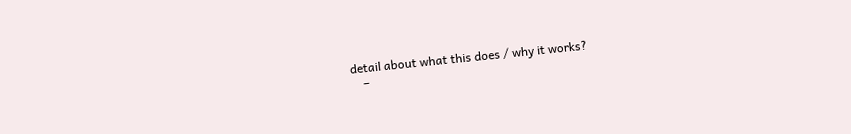detail about what this does / why it works?
    –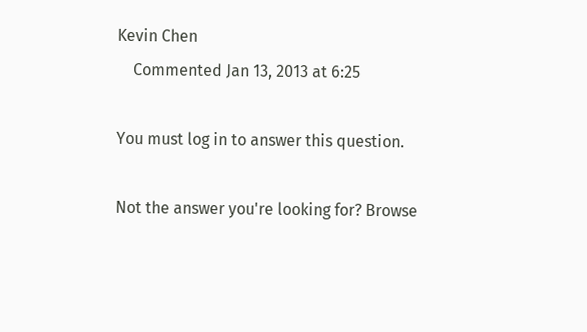Kevin Chen
    Commented Jan 13, 2013 at 6:25

You must log in to answer this question.

Not the answer you're looking for? Browse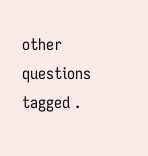other questions tagged .